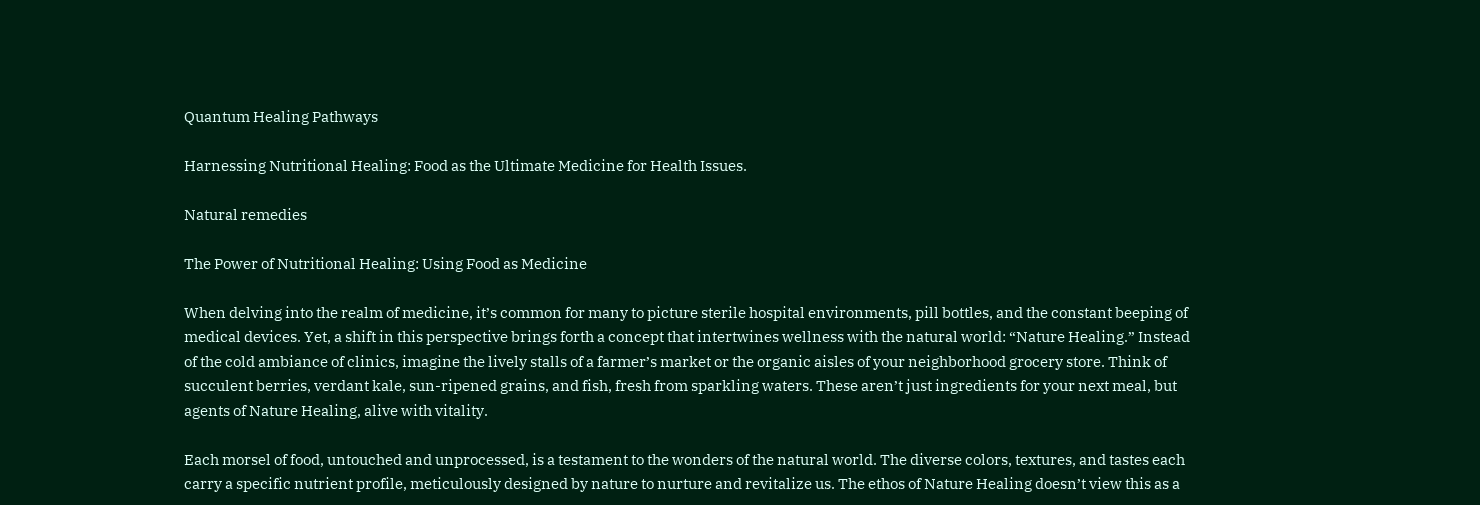Quantum Healing Pathways

Harnessing Nutritional Healing: Food as the Ultimate Medicine for Health Issues.

Natural remedies

The Power of Nutritional Healing: Using Food as Medicine

When delving into the realm of medicine, it’s common for many to picture sterile hospital environments, pill bottles, and the constant beeping of medical devices. Yet, a shift in this perspective brings forth a concept that intertwines wellness with the natural world: “Nature Healing.” Instead of the cold ambiance of clinics, imagine the lively stalls of a farmer’s market or the organic aisles of your neighborhood grocery store. Think of succulent berries, verdant kale, sun-ripened grains, and fish, fresh from sparkling waters. These aren’t just ingredients for your next meal, but agents of Nature Healing, alive with vitality.

Each morsel of food, untouched and unprocessed, is a testament to the wonders of the natural world. The diverse colors, textures, and tastes each carry a specific nutrient profile, meticulously designed by nature to nurture and revitalize us. The ethos of Nature Healing doesn’t view this as a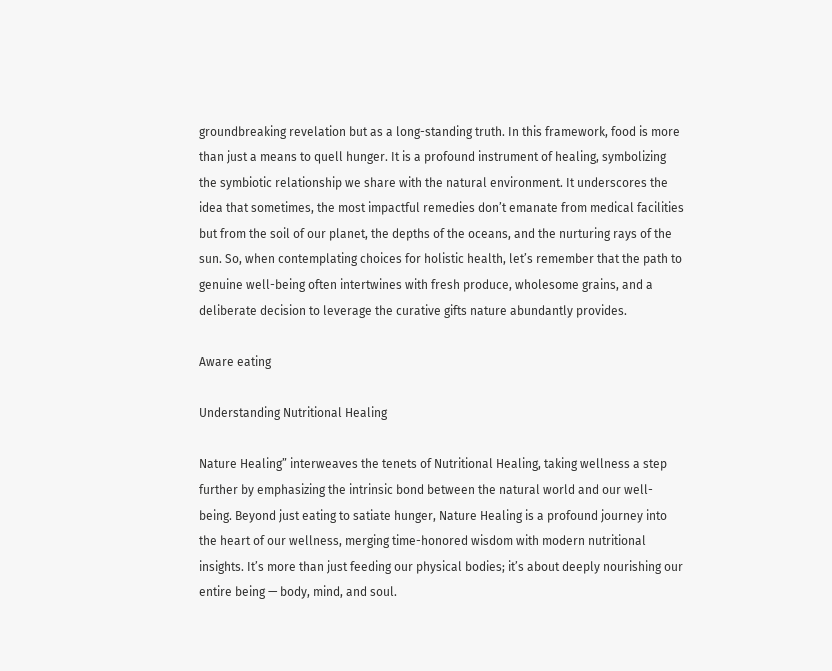groundbreaking revelation but as a long-standing truth. In this framework, food is more than just a means to quell hunger. It is a profound instrument of healing, symbolizing the symbiotic relationship we share with the natural environment. It underscores the idea that sometimes, the most impactful remedies don’t emanate from medical facilities but from the soil of our planet, the depths of the oceans, and the nurturing rays of the sun. So, when contemplating choices for holistic health, let’s remember that the path to genuine well-being often intertwines with fresh produce, wholesome grains, and a deliberate decision to leverage the curative gifts nature abundantly provides.

Aware eating

Understanding Nutritional Healing

Nature Healing” interweaves the tenets of Nutritional Healing, taking wellness a step further by emphasizing the intrinsic bond between the natural world and our well-being. Beyond just eating to satiate hunger, Nature Healing is a profound journey into the heart of our wellness, merging time-honored wisdom with modern nutritional insights. It’s more than just feeding our physical bodies; it’s about deeply nourishing our entire being — body, mind, and soul.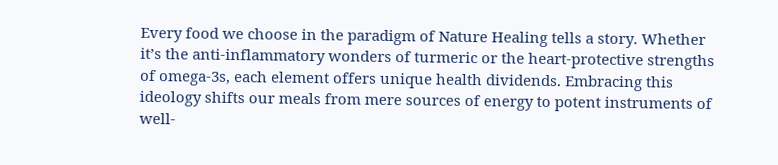Every food we choose in the paradigm of Nature Healing tells a story. Whether it’s the anti-inflammatory wonders of turmeric or the heart-protective strengths of omega-3s, each element offers unique health dividends. Embracing this ideology shifts our meals from mere sources of energy to potent instruments of well-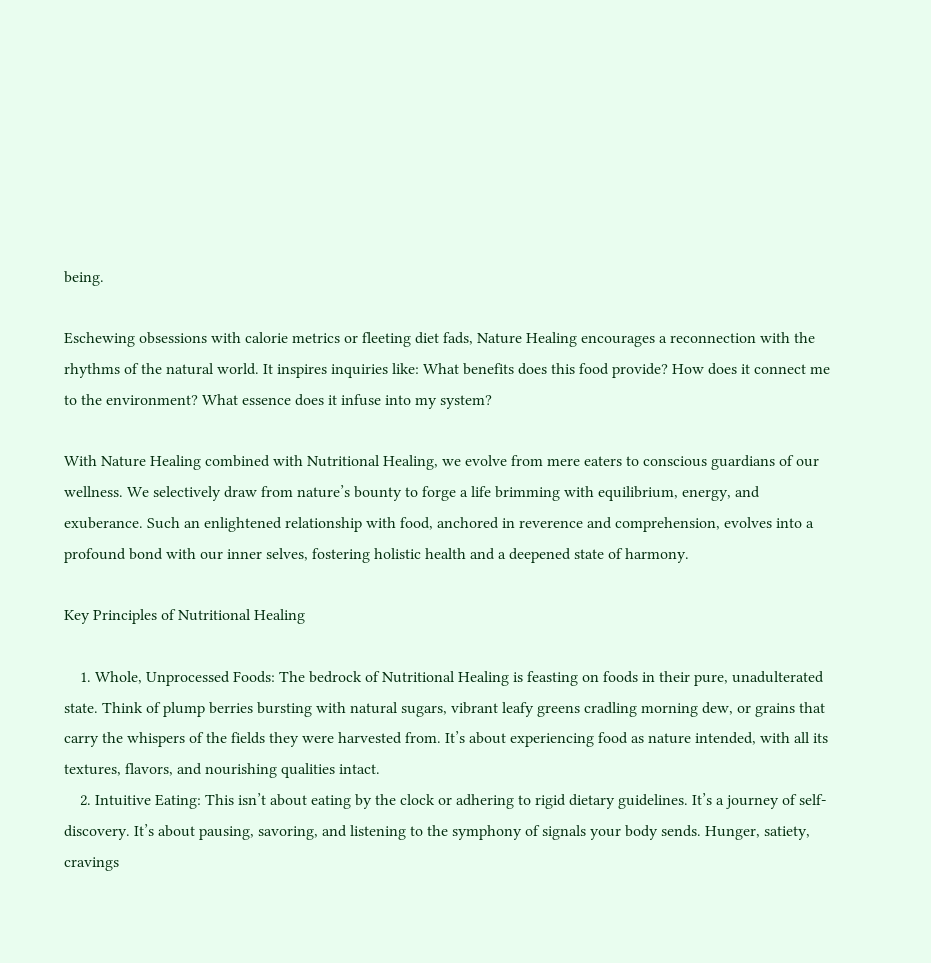being.

Eschewing obsessions with calorie metrics or fleeting diet fads, Nature Healing encourages a reconnection with the rhythms of the natural world. It inspires inquiries like: What benefits does this food provide? How does it connect me to the environment? What essence does it infuse into my system?

With Nature Healing combined with Nutritional Healing, we evolve from mere eaters to conscious guardians of our wellness. We selectively draw from nature’s bounty to forge a life brimming with equilibrium, energy, and exuberance. Such an enlightened relationship with food, anchored in reverence and comprehension, evolves into a profound bond with our inner selves, fostering holistic health and a deepened state of harmony.

Key Principles of Nutritional Healing

    1. Whole, Unprocessed Foods: The bedrock of Nutritional Healing is feasting on foods in their pure, unadulterated state. Think of plump berries bursting with natural sugars, vibrant leafy greens cradling morning dew, or grains that carry the whispers of the fields they were harvested from. It’s about experiencing food as nature intended, with all its textures, flavors, and nourishing qualities intact.
    2. Intuitive Eating: This isn’t about eating by the clock or adhering to rigid dietary guidelines. It’s a journey of self-discovery. It’s about pausing, savoring, and listening to the symphony of signals your body sends. Hunger, satiety, cravings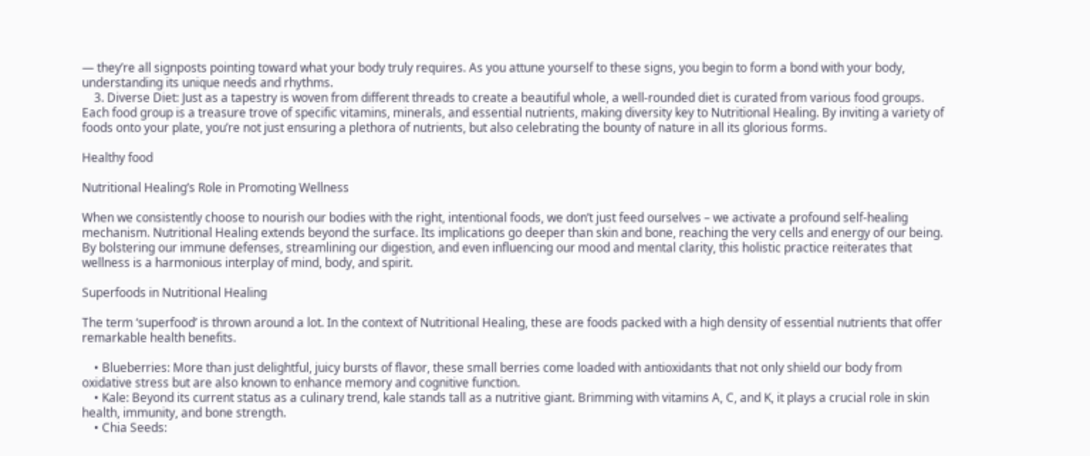— they’re all signposts pointing toward what your body truly requires. As you attune yourself to these signs, you begin to form a bond with your body, understanding its unique needs and rhythms.
    3. Diverse Diet: Just as a tapestry is woven from different threads to create a beautiful whole, a well-rounded diet is curated from various food groups. Each food group is a treasure trove of specific vitamins, minerals, and essential nutrients, making diversity key to Nutritional Healing. By inviting a variety of foods onto your plate, you’re not just ensuring a plethora of nutrients, but also celebrating the bounty of nature in all its glorious forms.

Healthy food

Nutritional Healing’s Role in Promoting Wellness

When we consistently choose to nourish our bodies with the right, intentional foods, we don’t just feed ourselves – we activate a profound self-healing mechanism. Nutritional Healing extends beyond the surface. Its implications go deeper than skin and bone, reaching the very cells and energy of our being. By bolstering our immune defenses, streamlining our digestion, and even influencing our mood and mental clarity, this holistic practice reiterates that wellness is a harmonious interplay of mind, body, and spirit.

Superfoods in Nutritional Healing

The term ‘superfood’ is thrown around a lot. In the context of Nutritional Healing, these are foods packed with a high density of essential nutrients that offer remarkable health benefits.

    • Blueberries: More than just delightful, juicy bursts of flavor, these small berries come loaded with antioxidants that not only shield our body from oxidative stress but are also known to enhance memory and cognitive function.
    • Kale: Beyond its current status as a culinary trend, kale stands tall as a nutritive giant. Brimming with vitamins A, C, and K, it plays a crucial role in skin health, immunity, and bone strength.
    • Chia Seeds: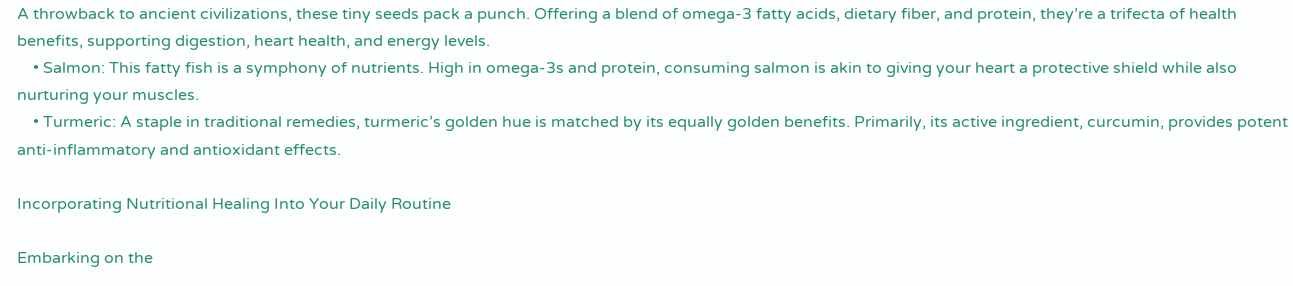A throwback to ancient civilizations, these tiny seeds pack a punch. Offering a blend of omega-3 fatty acids, dietary fiber, and protein, they’re a trifecta of health benefits, supporting digestion, heart health, and energy levels.
    • Salmon: This fatty fish is a symphony of nutrients. High in omega-3s and protein, consuming salmon is akin to giving your heart a protective shield while also nurturing your muscles.
    • Turmeric: A staple in traditional remedies, turmeric’s golden hue is matched by its equally golden benefits. Primarily, its active ingredient, curcumin, provides potent anti-inflammatory and antioxidant effects.

Incorporating Nutritional Healing Into Your Daily Routine

Embarking on the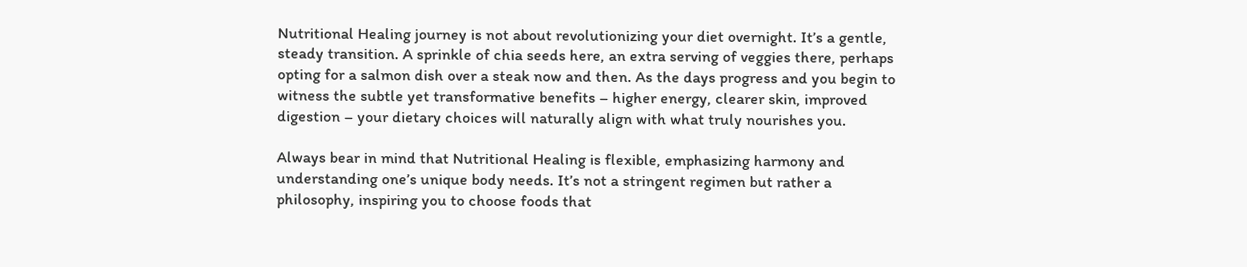Nutritional Healing journey is not about revolutionizing your diet overnight. It’s a gentle, steady transition. A sprinkle of chia seeds here, an extra serving of veggies there, perhaps opting for a salmon dish over a steak now and then. As the days progress and you begin to witness the subtle yet transformative benefits – higher energy, clearer skin, improved digestion – your dietary choices will naturally align with what truly nourishes you.

Always bear in mind that Nutritional Healing is flexible, emphasizing harmony and understanding one’s unique body needs. It’s not a stringent regimen but rather a philosophy, inspiring you to choose foods that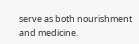serve as both nourishment and medicine.